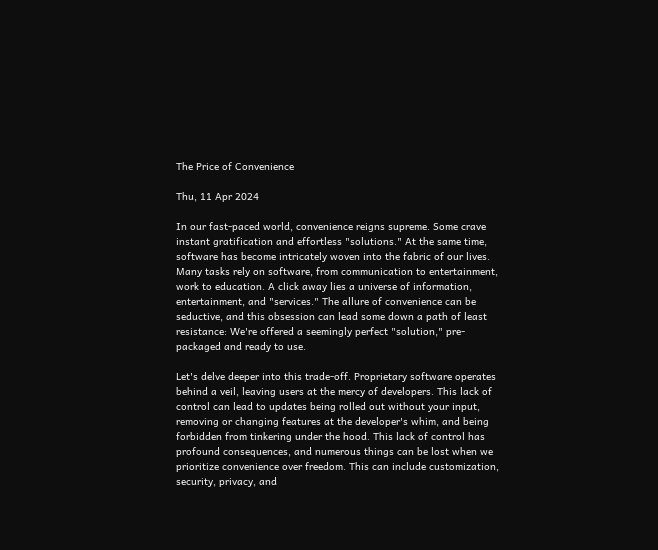The Price of Convenience

Thu, 11 Apr 2024

In our fast-paced world, convenience reigns supreme. Some crave instant gratification and effortless "solutions." At the same time, software has become intricately woven into the fabric of our lives. Many tasks rely on software, from communication to entertainment, work to education. A click away lies a universe of information, entertainment, and "services." The allure of convenience can be seductive, and this obsession can lead some down a path of least resistance: We're offered a seemingly perfect "solution," pre-packaged and ready to use.

Let's delve deeper into this trade-off. Proprietary software operates behind a veil, leaving users at the mercy of developers. This lack of control can lead to updates being rolled out without your input, removing or changing features at the developer's whim, and being forbidden from tinkering under the hood. This lack of control has profound consequences, and numerous things can be lost when we prioritize convenience over freedom. This can include customization, security, privacy, and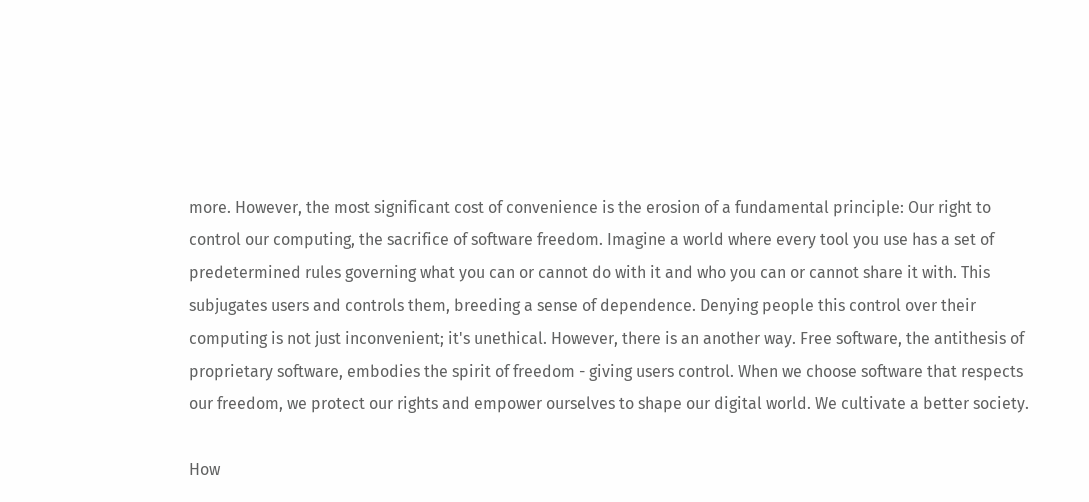more. However, the most significant cost of convenience is the erosion of a fundamental principle: Our right to control our computing, the sacrifice of software freedom. Imagine a world where every tool you use has a set of predetermined rules governing what you can or cannot do with it and who you can or cannot share it with. This subjugates users and controls them, breeding a sense of dependence. Denying people this control over their computing is not just inconvenient; it's unethical. However, there is an another way. Free software, the antithesis of proprietary software, embodies the spirit of freedom - giving users control. When we choose software that respects our freedom, we protect our rights and empower ourselves to shape our digital world. We cultivate a better society.

How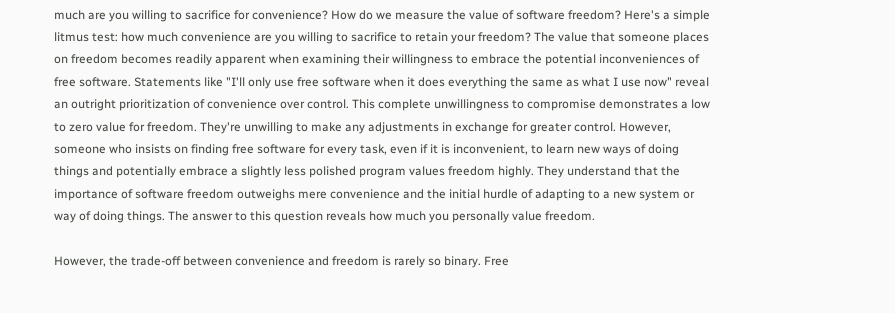much are you willing to sacrifice for convenience? How do we measure the value of software freedom? Here's a simple litmus test: how much convenience are you willing to sacrifice to retain your freedom? The value that someone places on freedom becomes readily apparent when examining their willingness to embrace the potential inconveniences of free software. Statements like "I'll only use free software when it does everything the same as what I use now" reveal an outright prioritization of convenience over control. This complete unwillingness to compromise demonstrates a low to zero value for freedom. They're unwilling to make any adjustments in exchange for greater control. However, someone who insists on finding free software for every task, even if it is inconvenient, to learn new ways of doing things and potentially embrace a slightly less polished program values freedom highly. They understand that the importance of software freedom outweighs mere convenience and the initial hurdle of adapting to a new system or way of doing things. The answer to this question reveals how much you personally value freedom.

However, the trade-off between convenience and freedom is rarely so binary. Free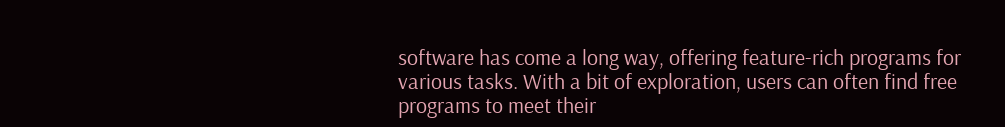software has come a long way, offering feature-rich programs for various tasks. With a bit of exploration, users can often find free programs to meet their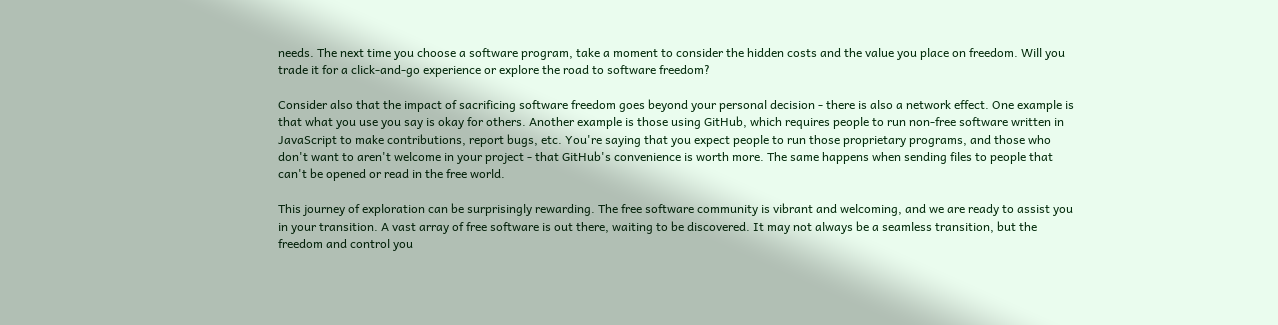needs. The next time you choose a software program, take a moment to consider the hidden costs and the value you place on freedom. Will you trade it for a click-and-go experience or explore the road to software freedom?

Consider also that the impact of sacrificing software freedom goes beyond your personal decision - there is also a network effect. One example is that what you use you say is okay for others. Another example is those using GitHub, which requires people to run non-free software written in JavaScript to make contributions, report bugs, etc. You're saying that you expect people to run those proprietary programs, and those who don't want to aren't welcome in your project - that GitHub's convenience is worth more. The same happens when sending files to people that can't be opened or read in the free world.

This journey of exploration can be surprisingly rewarding. The free software community is vibrant and welcoming, and we are ready to assist you in your transition. A vast array of free software is out there, waiting to be discovered. It may not always be a seamless transition, but the freedom and control you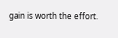gain is worth the effort.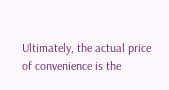Ultimately, the actual price of convenience is the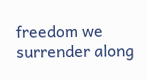freedom we surrender along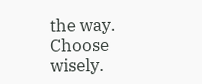the way. Choose wisely.